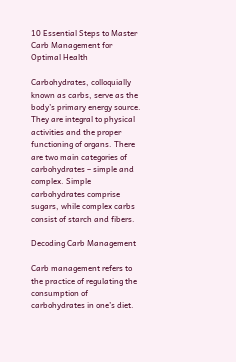10 Essential Steps to Master Carb Management for Optimal Health

Carbohydrates, colloquially known as carbs, serve as the body’s primary energy source. They are integral to physical activities and the proper functioning of organs. There are two main categories of carbohydrates – simple and complex. Simple carbohydrates comprise sugars, while complex carbs consist of starch and fibers.

Decoding Carb Management

Carb management refers to the practice of regulating the consumption of carbohydrates in one’s diet.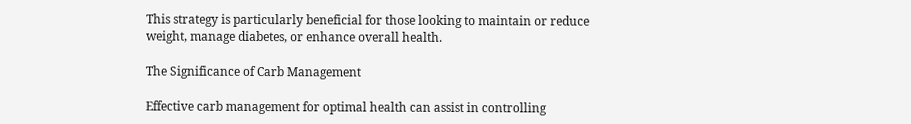This strategy is particularly beneficial for those looking to maintain or reduce weight, manage diabetes, or enhance overall health.

The Significance of Carb Management

Effective carb management for optimal health can assist in controlling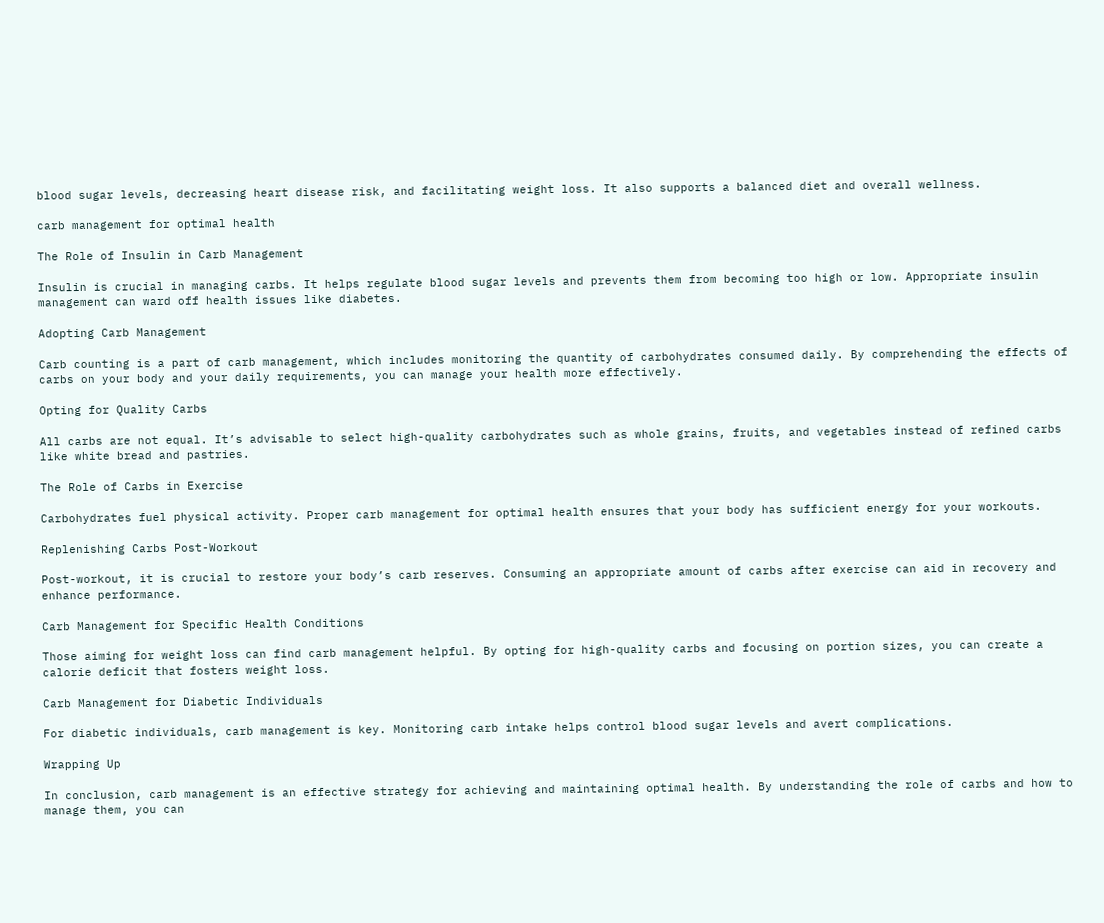blood sugar levels, decreasing heart disease risk, and facilitating weight loss. It also supports a balanced diet and overall wellness.

carb management for optimal health

The Role of Insulin in Carb Management

Insulin is crucial in managing carbs. It helps regulate blood sugar levels and prevents them from becoming too high or low. Appropriate insulin management can ward off health issues like diabetes.

Adopting Carb Management

Carb counting is a part of carb management, which includes monitoring the quantity of carbohydrates consumed daily. By comprehending the effects of carbs on your body and your daily requirements, you can manage your health more effectively.

Opting for Quality Carbs

All carbs are not equal. It’s advisable to select high-quality carbohydrates such as whole grains, fruits, and vegetables instead of refined carbs like white bread and pastries.

The Role of Carbs in Exercise

Carbohydrates fuel physical activity. Proper carb management for optimal health ensures that your body has sufficient energy for your workouts.

Replenishing Carbs Post-Workout

Post-workout, it is crucial to restore your body’s carb reserves. Consuming an appropriate amount of carbs after exercise can aid in recovery and enhance performance.

Carb Management for Specific Health Conditions

Those aiming for weight loss can find carb management helpful. By opting for high-quality carbs and focusing on portion sizes, you can create a calorie deficit that fosters weight loss.

Carb Management for Diabetic Individuals

For diabetic individuals, carb management is key. Monitoring carb intake helps control blood sugar levels and avert complications.

Wrapping Up

In conclusion, carb management is an effective strategy for achieving and maintaining optimal health. By understanding the role of carbs and how to manage them, you can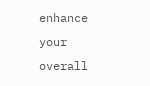enhance your overall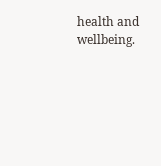health and wellbeing.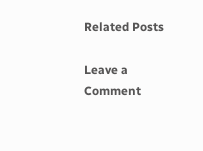Related Posts

Leave a Comment